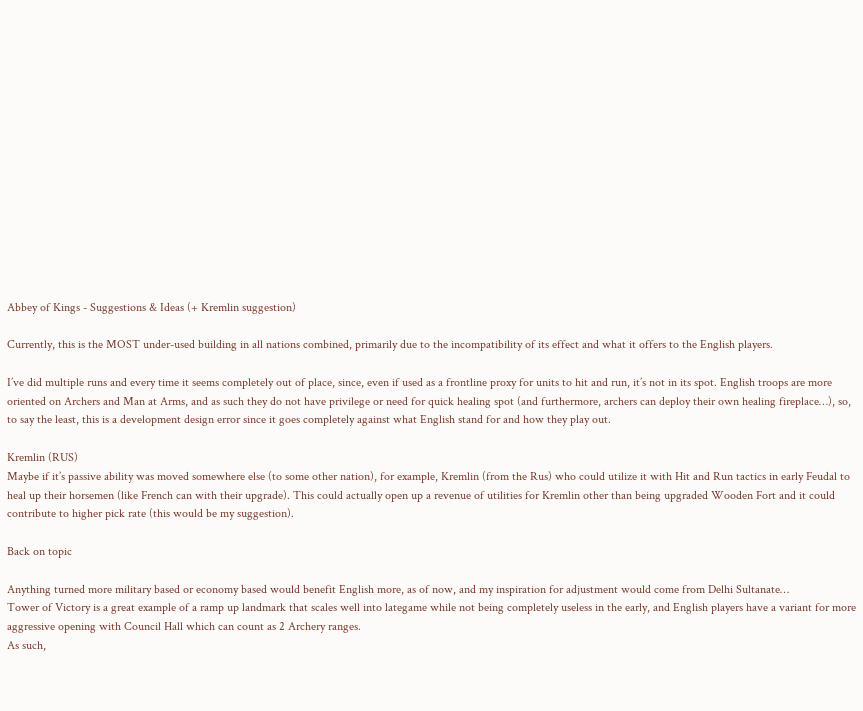Abbey of Kings - Suggestions & Ideas (+ Kremlin suggestion)

Currently, this is the MOST under-used building in all nations combined, primarily due to the incompatibility of its effect and what it offers to the English players.

I’ve did multiple runs and every time it seems completely out of place, since, even if used as a frontline proxy for units to hit and run, it’s not in its spot. English troops are more oriented on Archers and Man at Arms, and as such they do not have privilege or need for quick healing spot (and furthermore, archers can deploy their own healing fireplace…), so, to say the least, this is a development design error since it goes completely against what English stand for and how they play out.

Kremlin (RUS)
Maybe if it’s passive ability was moved somewhere else (to some other nation), for example, Kremlin (from the Rus) who could utilize it with Hit and Run tactics in early Feudal to heal up their horsemen (like French can with their upgrade). This could actually open up a revenue of utilities for Kremlin other than being upgraded Wooden Fort and it could contribute to higher pick rate (this would be my suggestion).

Back on topic

Anything turned more military based or economy based would benefit English more, as of now, and my inspiration for adjustment would come from Delhi Sultanate…
Tower of Victory is a great example of a ramp up landmark that scales well into lategame while not being completely useless in the early, and English players have a variant for more aggressive opening with Council Hall which can count as 2 Archery ranges.
As such,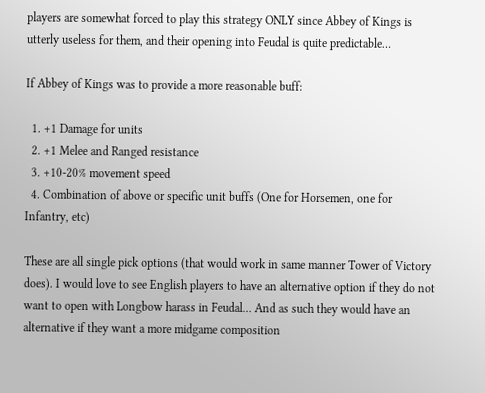players are somewhat forced to play this strategy ONLY since Abbey of Kings is utterly useless for them, and their opening into Feudal is quite predictable…

If Abbey of Kings was to provide a more reasonable buff:

  1. +1 Damage for units
  2. +1 Melee and Ranged resistance
  3. +10-20% movement speed
  4. Combination of above or specific unit buffs (One for Horsemen, one for Infantry, etc)

These are all single pick options (that would work in same manner Tower of Victory does). I would love to see English players to have an alternative option if they do not want to open with Longbow harass in Feudal… And as such they would have an alternative if they want a more midgame composition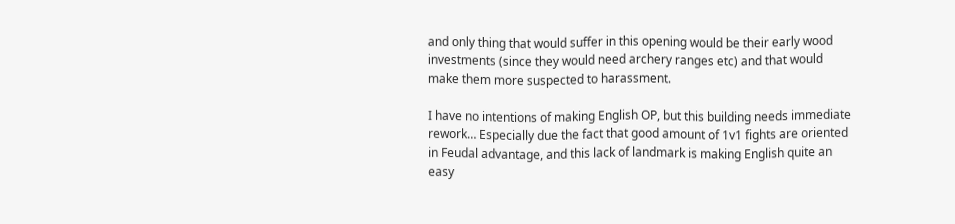and only thing that would suffer in this opening would be their early wood investments (since they would need archery ranges etc) and that would make them more suspected to harassment.

I have no intentions of making English OP, but this building needs immediate rework… Especially due the fact that good amount of 1v1 fights are oriented in Feudal advantage, and this lack of landmark is making English quite an easy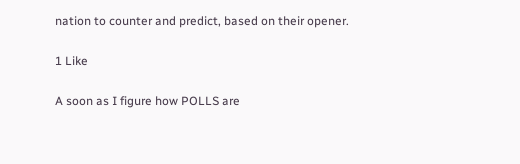nation to counter and predict, based on their opener.

1 Like

A soon as I figure how POLLS are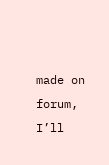made on forum, I’ll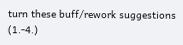turn these buff/rework suggestions (1.-4.)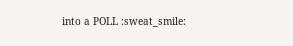into a POLL :sweat_smile: